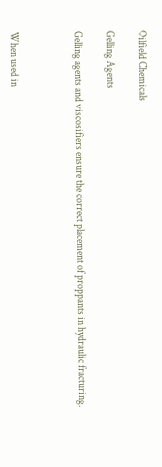Oilfield Chemicals

Gelling Agents

Gelling agents and viscosifiers ensure the correct placement of proppants in hydraulic fracturing.



When used in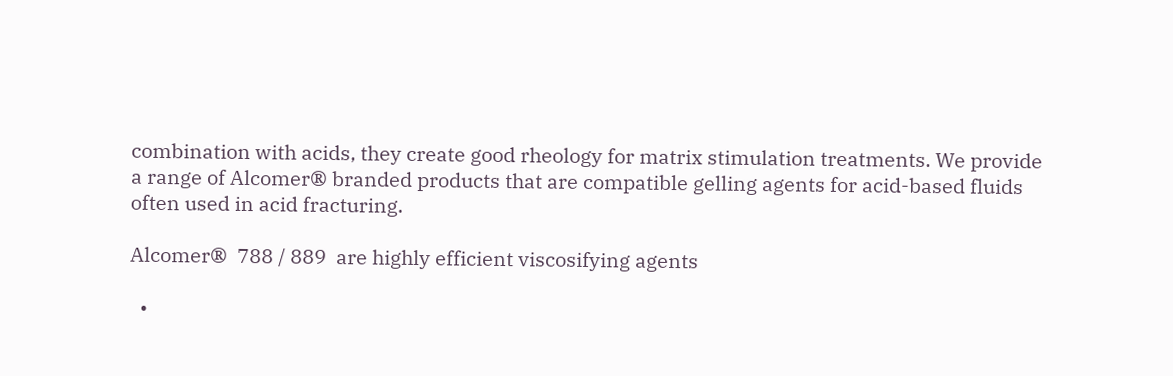combination with acids, they create good rheology for matrix stimulation treatments. We provide a range of Alcomer® branded products that are compatible gelling agents for acid-based fluids often used in acid fracturing.

Alcomer®  788 / 889  are highly efficient viscosifying agents

  •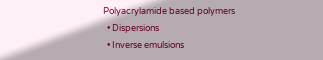Polyacrylamide based polymers
  • Dispersions
  • Inverse emulsions